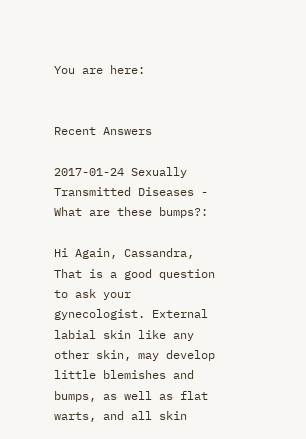You are here:


Recent Answers

2017-01-24 Sexually Transmitted Diseases - What are these bumps?:

Hi Again, Cassandra,  That is a good question to ask your gynecologist. External labial skin like any other skin, may develop little blemishes and bumps, as well as flat warts, and all skin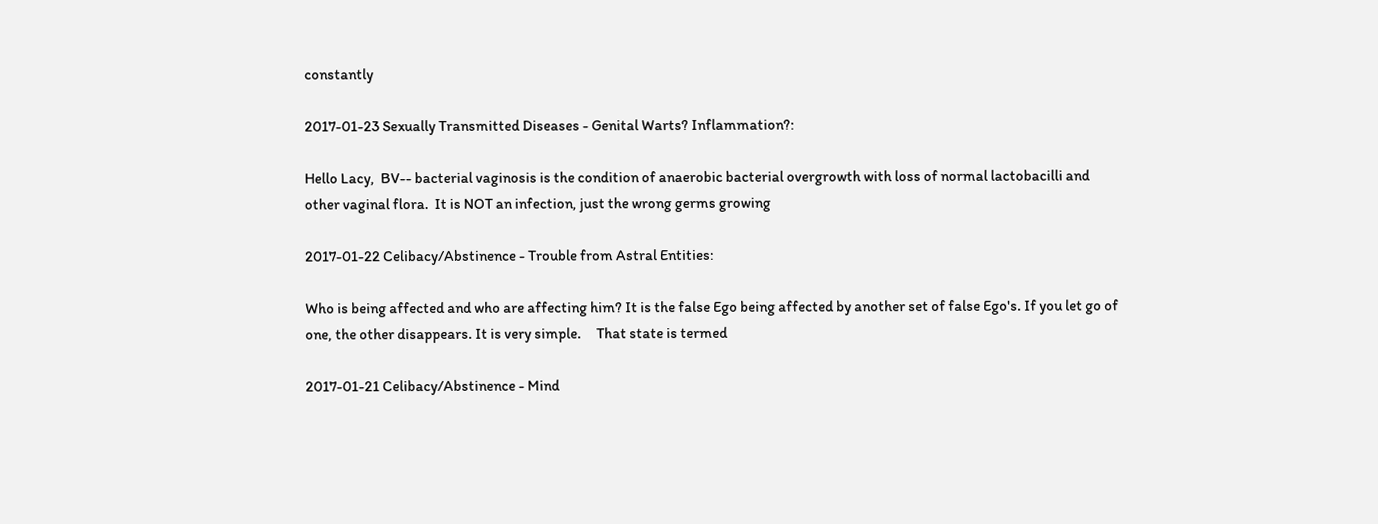constantly

2017-01-23 Sexually Transmitted Diseases - Genital Warts? Inflammation?:

Hello Lacy,  BV-- bacterial vaginosis is the condition of anaerobic bacterial overgrowth with loss of normal lactobacilli and other vaginal flora.  It is NOT an infection, just the wrong germs growing

2017-01-22 Celibacy/Abstinence - Trouble from Astral Entities:

Who is being affected and who are affecting him? It is the false Ego being affected by another set of false Ego's. If you let go of one, the other disappears. It is very simple.     That state is termed

2017-01-21 Celibacy/Abstinence - Mind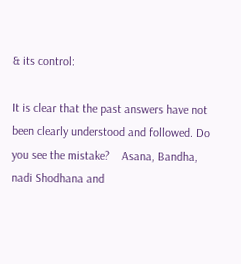& its control:

It is clear that the past answers have not been clearly understood and followed. Do you see the mistake?    Asana, Bandha, nadi Shodhana and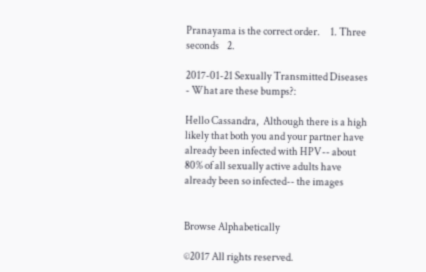Pranayama is the correct order.     1. Three seconds    2.

2017-01-21 Sexually Transmitted Diseases - What are these bumps?:

Hello Cassandra,  Although there is a high likely that both you and your partner have already been infected with HPV-- about 80% of all sexually active adults have already been so infected-- the images


Browse Alphabetically

©2017 All rights reserved.